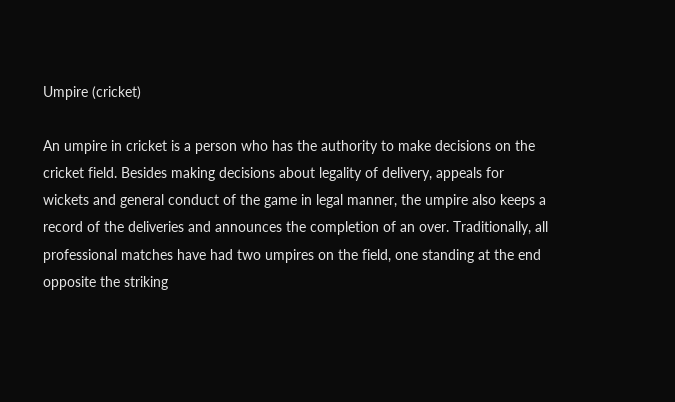Umpire (cricket)

An umpire in cricket is a person who has the authority to make decisions on the cricket field. Besides making decisions about legality of delivery, appeals for wickets and general conduct of the game in legal manner, the umpire also keeps a record of the deliveries and announces the completion of an over. Traditionally, all professional matches have had two umpires on the field, one standing at the end opposite the striking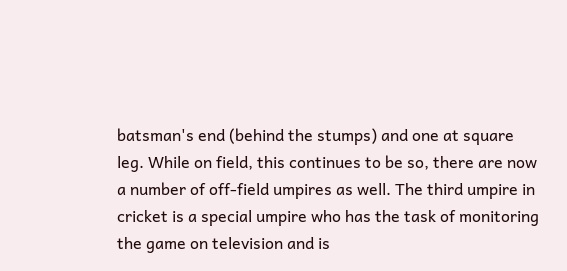batsman's end (behind the stumps) and one at square leg. While on field, this continues to be so, there are now a number of off-field umpires as well. The third umpire in cricket is a special umpire who has the task of monitoring the game on television and is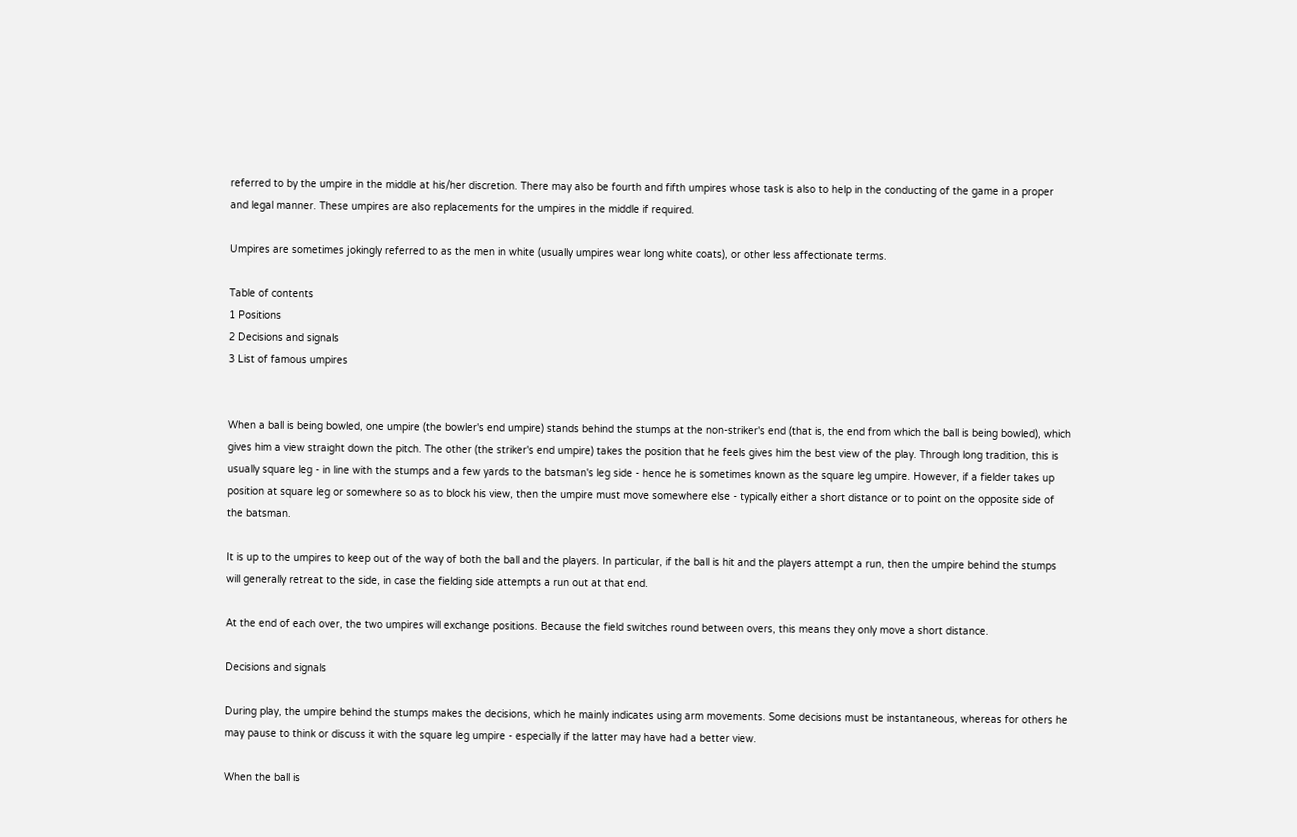referred to by the umpire in the middle at his/her discretion. There may also be fourth and fifth umpires whose task is also to help in the conducting of the game in a proper and legal manner. These umpires are also replacements for the umpires in the middle if required.

Umpires are sometimes jokingly referred to as the men in white (usually umpires wear long white coats), or other less affectionate terms.

Table of contents
1 Positions
2 Decisions and signals
3 List of famous umpires


When a ball is being bowled, one umpire (the bowler's end umpire) stands behind the stumps at the non-striker's end (that is, the end from which the ball is being bowled), which gives him a view straight down the pitch. The other (the striker's end umpire) takes the position that he feels gives him the best view of the play. Through long tradition, this is usually square leg - in line with the stumps and a few yards to the batsman's leg side - hence he is sometimes known as the square leg umpire. However, if a fielder takes up position at square leg or somewhere so as to block his view, then the umpire must move somewhere else - typically either a short distance or to point on the opposite side of the batsman.

It is up to the umpires to keep out of the way of both the ball and the players. In particular, if the ball is hit and the players attempt a run, then the umpire behind the stumps will generally retreat to the side, in case the fielding side attempts a run out at that end.

At the end of each over, the two umpires will exchange positions. Because the field switches round between overs, this means they only move a short distance.

Decisions and signals

During play, the umpire behind the stumps makes the decisions, which he mainly indicates using arm movements. Some decisions must be instantaneous, whereas for others he may pause to think or discuss it with the square leg umpire - especially if the latter may have had a better view.

When the ball is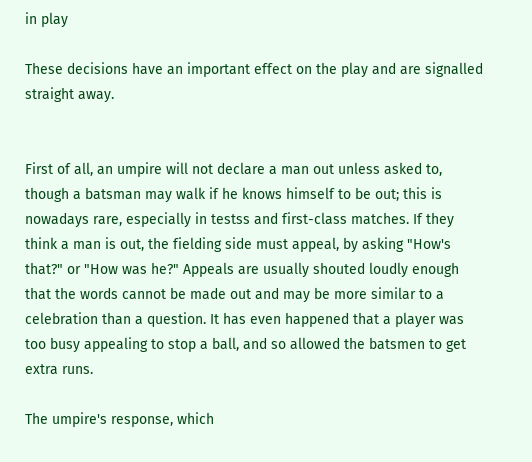in play

These decisions have an important effect on the play and are signalled straight away.


First of all, an umpire will not declare a man out unless asked to, though a batsman may walk if he knows himself to be out; this is nowadays rare, especially in testss and first-class matches. If they think a man is out, the fielding side must appeal, by asking "How's that?" or "How was he?" Appeals are usually shouted loudly enough that the words cannot be made out and may be more similar to a celebration than a question. It has even happened that a player was too busy appealing to stop a ball, and so allowed the batsmen to get extra runs.

The umpire's response, which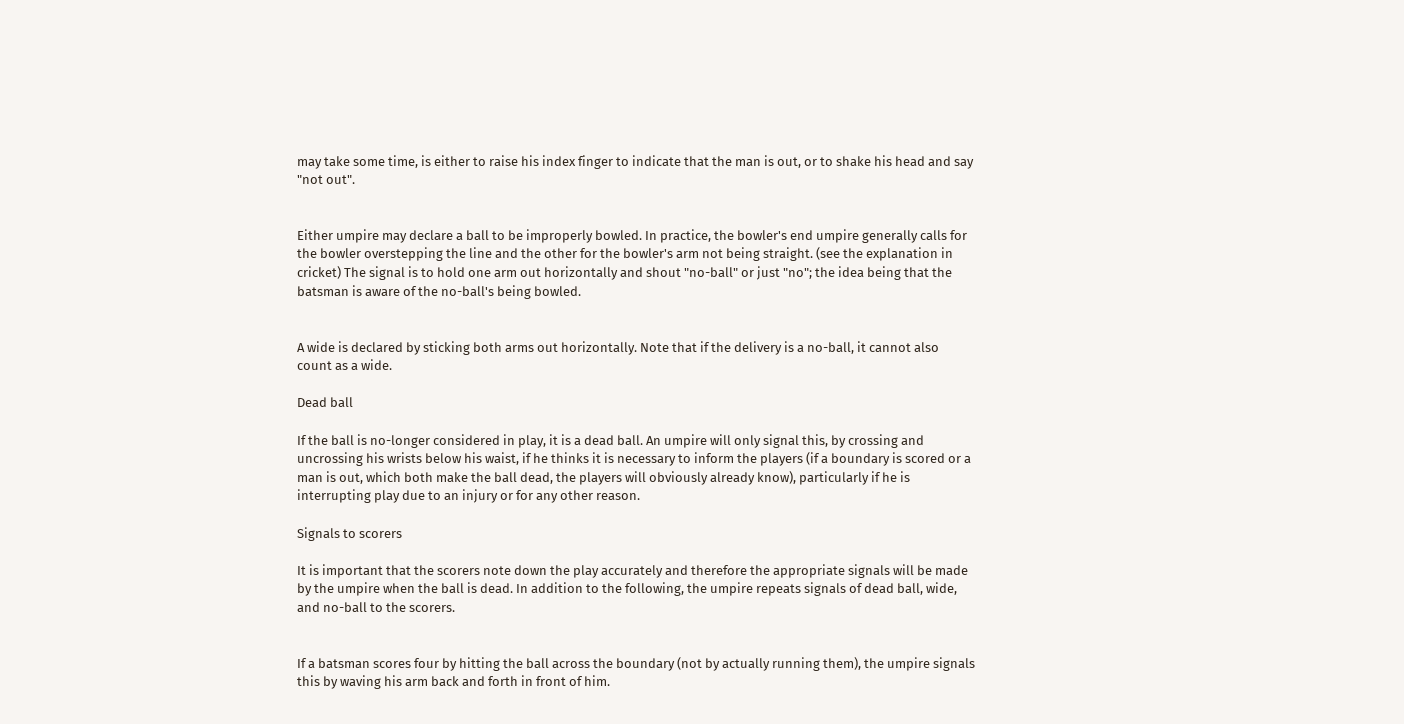may take some time, is either to raise his index finger to indicate that the man is out, or to shake his head and say "not out".


Either umpire may declare a ball to be improperly bowled. In practice, the bowler's end umpire generally calls for the bowler overstepping the line and the other for the bowler's arm not being straight. (see the explanation in cricket) The signal is to hold one arm out horizontally and shout "no-ball" or just "no"; the idea being that the batsman is aware of the no-ball's being bowled.


A wide is declared by sticking both arms out horizontally. Note that if the delivery is a no-ball, it cannot also count as a wide.

Dead ball

If the ball is no-longer considered in play, it is a dead ball. An umpire will only signal this, by crossing and uncrossing his wrists below his waist, if he thinks it is necessary to inform the players (if a boundary is scored or a man is out, which both make the ball dead, the players will obviously already know), particularly if he is interrupting play due to an injury or for any other reason.

Signals to scorers

It is important that the scorers note down the play accurately and therefore the appropriate signals will be made by the umpire when the ball is dead. In addition to the following, the umpire repeats signals of dead ball, wide, and no-ball to the scorers.


If a batsman scores four by hitting the ball across the boundary (not by actually running them), the umpire signals this by waving his arm back and forth in front of him.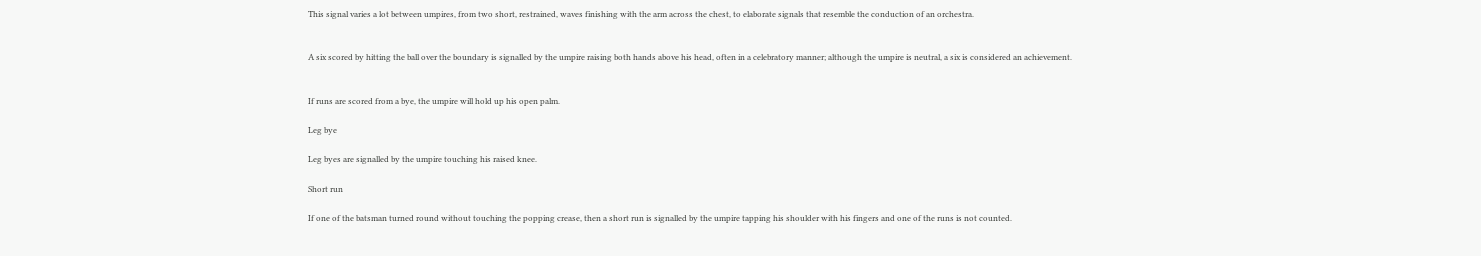This signal varies a lot between umpires, from two short, restrained, waves finishing with the arm across the chest, to elaborate signals that resemble the conduction of an orchestra.


A six scored by hitting the ball over the boundary is signalled by the umpire raising both hands above his head, often in a celebratory manner; although the umpire is neutral, a six is considered an achievement.


If runs are scored from a bye, the umpire will hold up his open palm.

Leg bye

Leg byes are signalled by the umpire touching his raised knee.

Short run

If one of the batsman turned round without touching the popping crease, then a short run is signalled by the umpire tapping his shoulder with his fingers and one of the runs is not counted.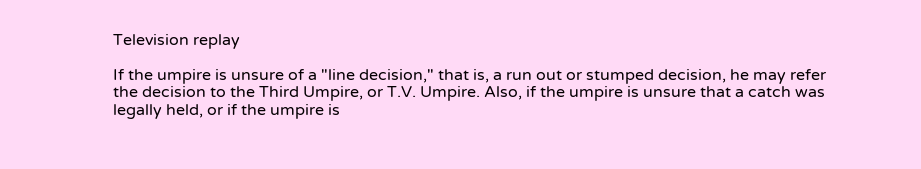Television replay

If the umpire is unsure of a "line decision," that is, a run out or stumped decision, he may refer the decision to the Third Umpire, or T.V. Umpire. Also, if the umpire is unsure that a catch was legally held, or if the umpire is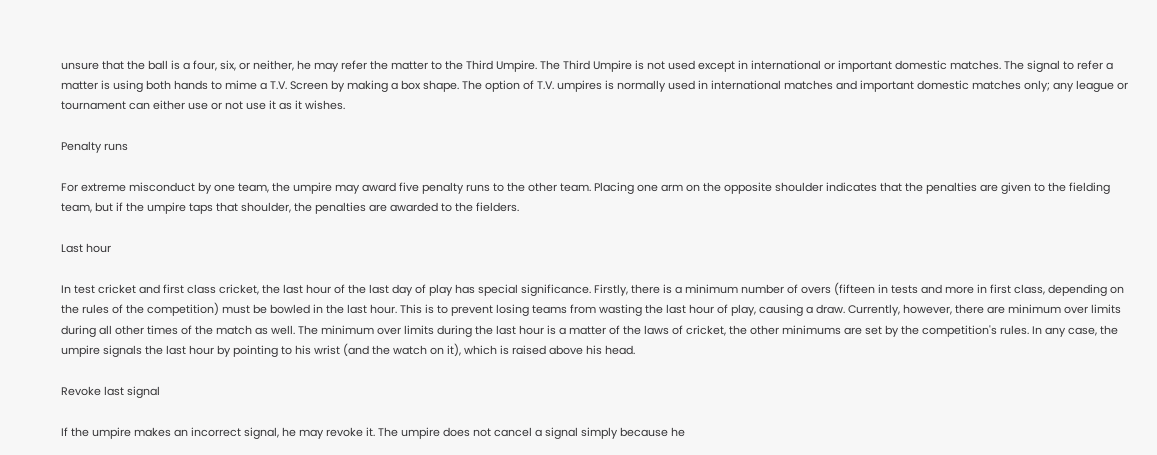unsure that the ball is a four, six, or neither, he may refer the matter to the Third Umpire. The Third Umpire is not used except in international or important domestic matches. The signal to refer a matter is using both hands to mime a T.V. Screen by making a box shape. The option of T.V. umpires is normally used in international matches and important domestic matches only; any league or tournament can either use or not use it as it wishes.

Penalty runs

For extreme misconduct by one team, the umpire may award five penalty runs to the other team. Placing one arm on the opposite shoulder indicates that the penalties are given to the fielding team, but if the umpire taps that shoulder, the penalties are awarded to the fielders.

Last hour

In test cricket and first class cricket, the last hour of the last day of play has special significance. Firstly, there is a minimum number of overs (fifteen in tests and more in first class, depending on the rules of the competition) must be bowled in the last hour. This is to prevent losing teams from wasting the last hour of play, causing a draw. Currently, however, there are minimum over limits during all other times of the match as well. The minimum over limits during the last hour is a matter of the laws of cricket, the other minimums are set by the competition's rules. In any case, the umpire signals the last hour by pointing to his wrist (and the watch on it), which is raised above his head.

Revoke last signal

If the umpire makes an incorrect signal, he may revoke it. The umpire does not cancel a signal simply because he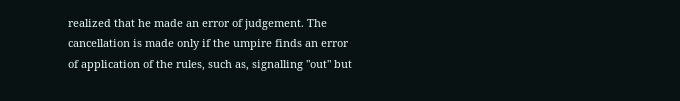realized that he made an error of judgement. The cancellation is made only if the umpire finds an error of application of the rules, such as, signalling "out" but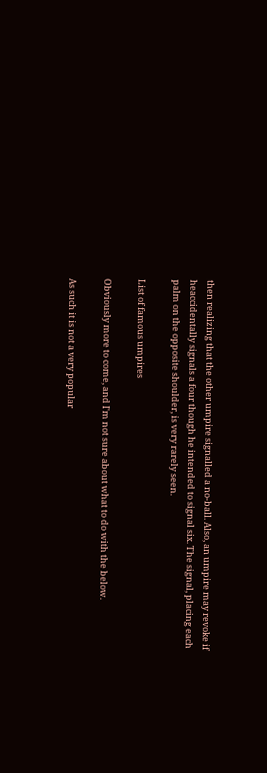then realizing that the other umpire signalled a no-ball. Also, an umpire may revoke if heaccidentally signals a four though he intended to signal six. The signal, placing each palm on the opposite shoulder, is very rarely seen.

List of famous umpires

Obviously more to come, and I'm not sure about what to do with the below.

As such it is not a very popular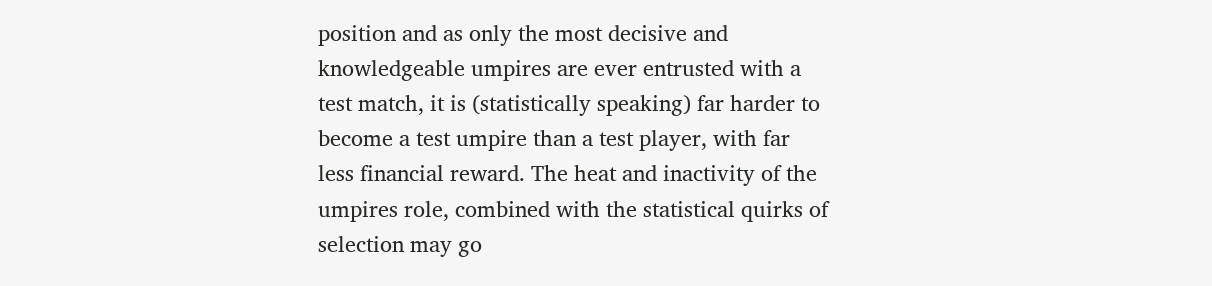position and as only the most decisive and knowledgeable umpires are ever entrusted with a test match, it is (statistically speaking) far harder to become a test umpire than a test player, with far less financial reward. The heat and inactivity of the umpires role, combined with the statistical quirks of selection may go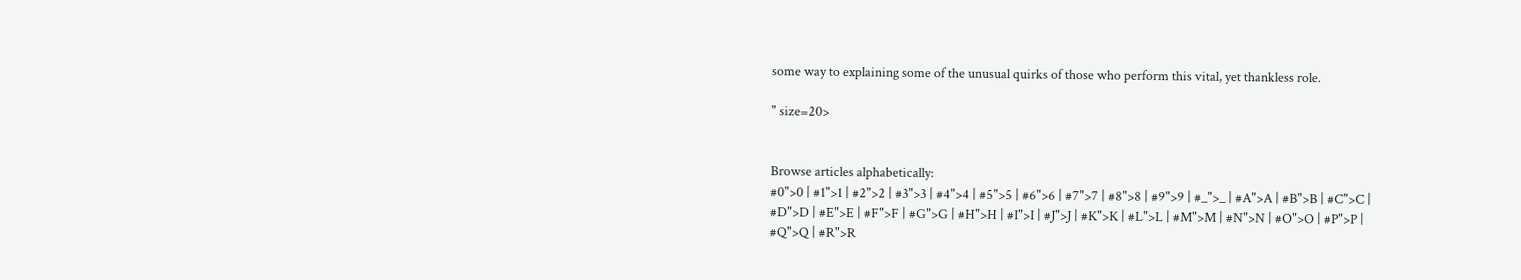some way to explaining some of the unusual quirks of those who perform this vital, yet thankless role.

" size=20>


Browse articles alphabetically:
#0">0 | #1">1 | #2">2 | #3">3 | #4">4 | #5">5 | #6">6 | #7">7 | #8">8 | #9">9 | #_">_ | #A">A | #B">B | #C">C | #D">D | #E">E | #F">F | #G">G | #H">H | #I">I | #J">J | #K">K | #L">L | #M">M | #N">N | #O">O | #P">P | #Q">Q | #R">R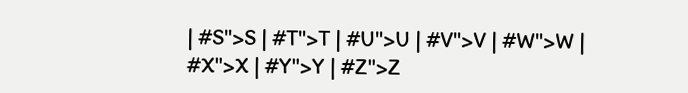| #S">S | #T">T | #U">U | #V">V | #W">W | #X">X | #Y">Y | #Z">Z